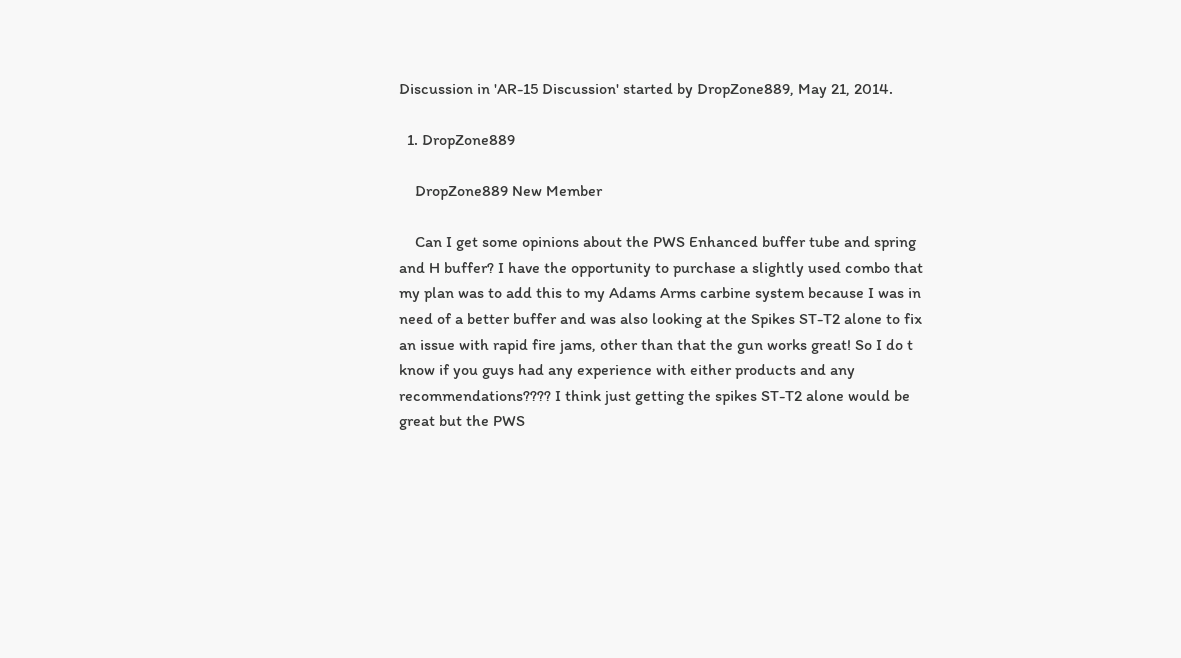Discussion in 'AR-15 Discussion' started by DropZone889, May 21, 2014.

  1. DropZone889

    DropZone889 New Member

    Can I get some opinions about the PWS Enhanced buffer tube and spring and H buffer? I have the opportunity to purchase a slightly used combo that my plan was to add this to my Adams Arms carbine system because I was in need of a better buffer and was also looking at the Spikes ST-T2 alone to fix an issue with rapid fire jams, other than that the gun works great! So I do t know if you guys had any experience with either products and any recommendations???? I think just getting the spikes ST-T2 alone would be great but the PWS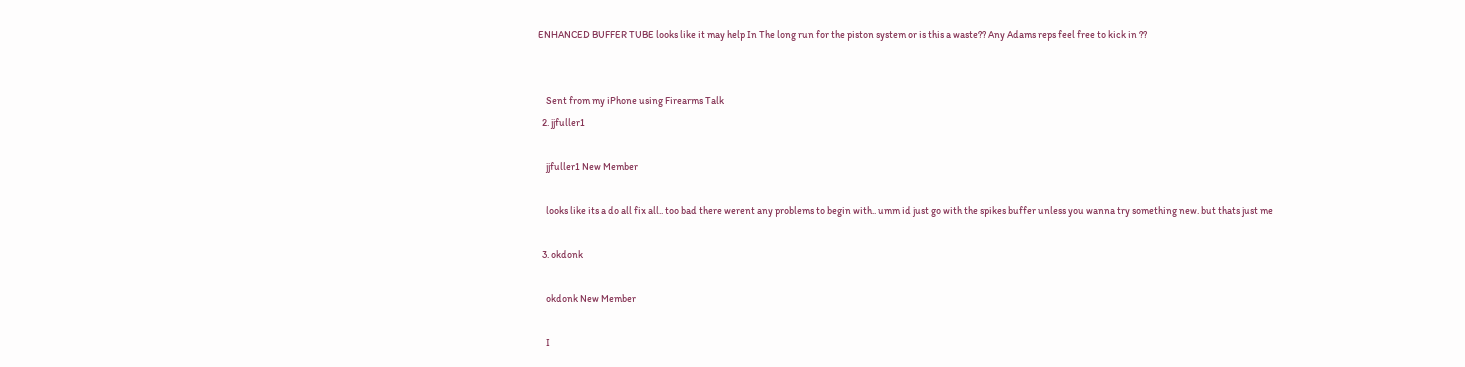ENHANCED BUFFER TUBE looks like it may help In The long run for the piston system or is this a waste?? Any Adams reps feel free to kick in ??


    Sent from my iPhone using Firearms Talk
  2. jjfuller1

    jjfuller1 New Member

    looks like its a do all fix all.. too bad there werent any problems to begin with.. umm id just go with the spikes buffer unless you wanna try something new. but thats just me

  3. okdonk

    okdonk New Member

    I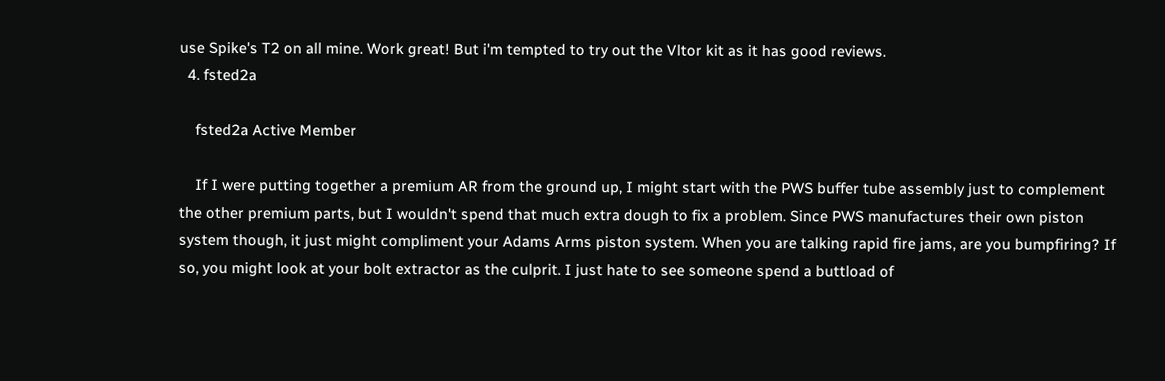use Spike's T2 on all mine. Work great! But i'm tempted to try out the Vltor kit as it has good reviews.
  4. fsted2a

    fsted2a Active Member

    If I were putting together a premium AR from the ground up, I might start with the PWS buffer tube assembly just to complement the other premium parts, but I wouldn't spend that much extra dough to fix a problem. Since PWS manufactures their own piston system though, it just might compliment your Adams Arms piston system. When you are talking rapid fire jams, are you bumpfiring? If so, you might look at your bolt extractor as the culprit. I just hate to see someone spend a buttload of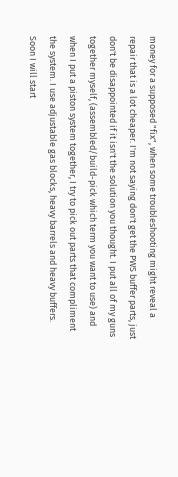money for a supposed "fix", when some troubleshooting might reveal a repair that is a lot cheaper. I'm not saying don't get the PWS buffer parts, just don't be disappointed if it isn't the solution you thought. I put all of my guns together myself, (assembled/build-pick which term you want to use) and when I put a piston system together, I try to pick out parts that compliment the system. I use adjustable gas blocks, heavy barrels and heavy buffers. Soon I will start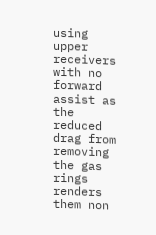using upper receivers with no forward assist as the reduced drag from removing the gas rings renders them non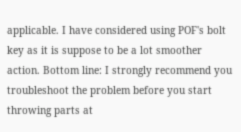applicable. I have considered using POF's bolt key as it is suppose to be a lot smoother action. Bottom line: I strongly recommend you troubleshoot the problem before you start throwing parts at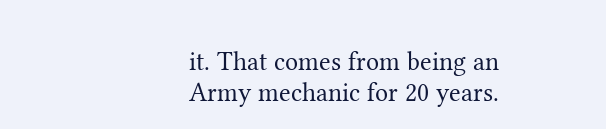it. That comes from being an Army mechanic for 20 years.